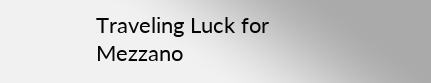Traveling Luck for Mezzano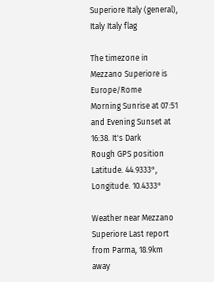Superiore Italy (general), Italy Italy flag

The timezone in Mezzano Superiore is Europe/Rome
Morning Sunrise at 07:51 and Evening Sunset at 16:38. It's Dark
Rough GPS position Latitude. 44.9333°, Longitude. 10.4333°

Weather near Mezzano Superiore Last report from Parma, 18.9km away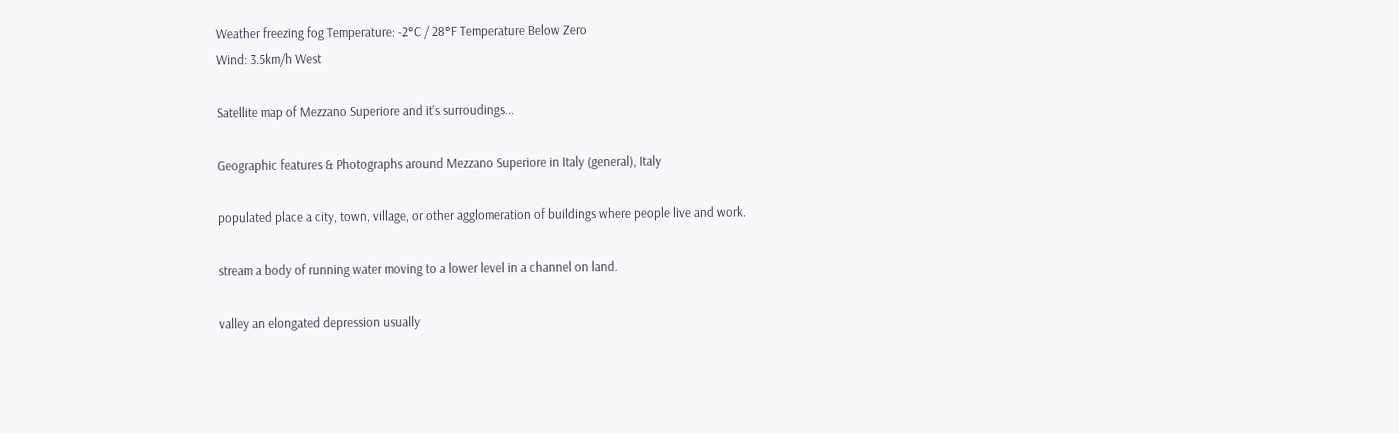Weather freezing fog Temperature: -2°C / 28°F Temperature Below Zero
Wind: 3.5km/h West

Satellite map of Mezzano Superiore and it's surroudings...

Geographic features & Photographs around Mezzano Superiore in Italy (general), Italy

populated place a city, town, village, or other agglomeration of buildings where people live and work.

stream a body of running water moving to a lower level in a channel on land.

valley an elongated depression usually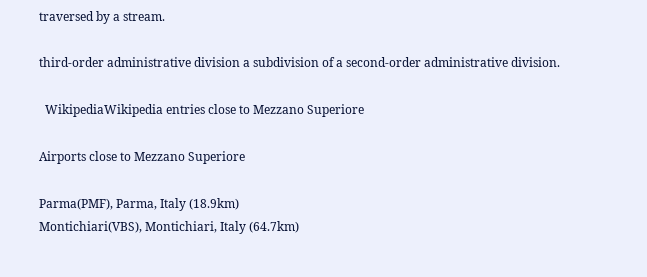traversed by a stream.

third-order administrative division a subdivision of a second-order administrative division.

  WikipediaWikipedia entries close to Mezzano Superiore

Airports close to Mezzano Superiore

Parma(PMF), Parma, Italy (18.9km)
Montichiari(VBS), Montichiari, Italy (64.7km)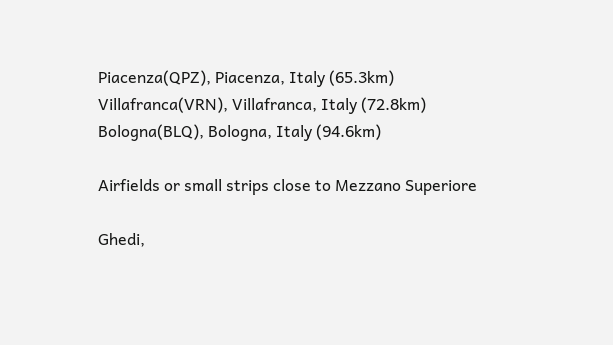Piacenza(QPZ), Piacenza, Italy (65.3km)
Villafranca(VRN), Villafranca, Italy (72.8km)
Bologna(BLQ), Bologna, Italy (94.6km)

Airfields or small strips close to Mezzano Superiore

Ghedi,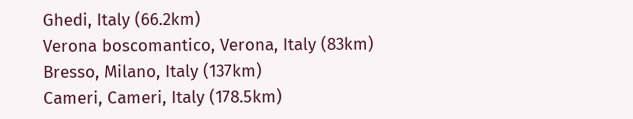Ghedi, Italy (66.2km)
Verona boscomantico, Verona, Italy (83km)
Bresso, Milano, Italy (137km)
Cameri, Cameri, Italy (178.5km)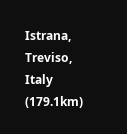Istrana, Treviso, Italy (179.1km)